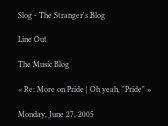Slog - The Stranger's Blog

Line Out

The Music Blog

« Re: More on Pride | Oh yeah, "Pride" »

Monday, June 27, 2005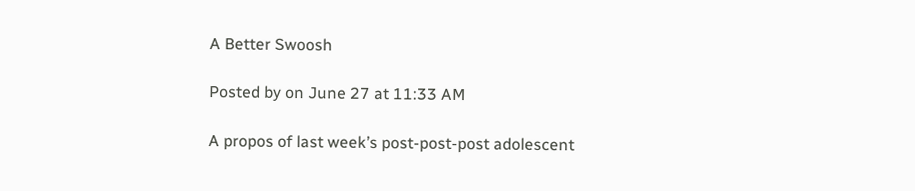A Better Swoosh

Posted by on June 27 at 11:33 AM

A propos of last week’s post-post-post adolescent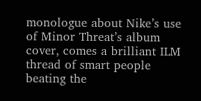monologue about Nike’s use of Minor Threat’s album cover, comes a brilliant ILM thread of smart people beating the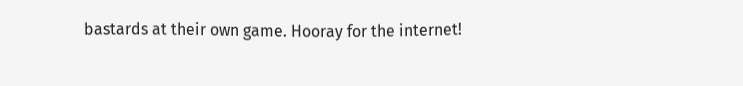bastards at their own game. Hooray for the internet!